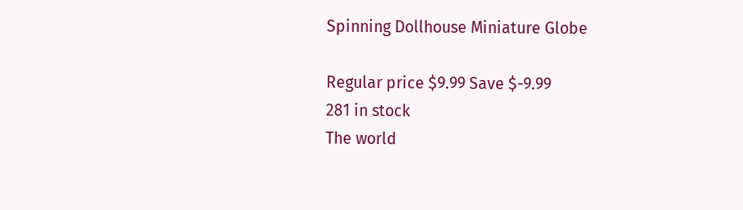Spinning Dollhouse Miniature Globe

Regular price $9.99 Save $-9.99
281 in stock
The world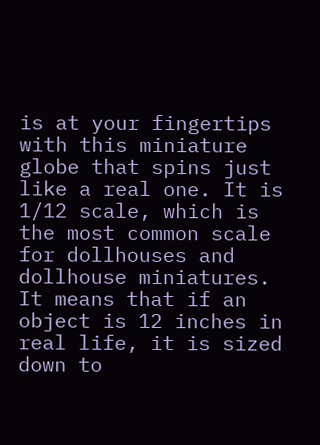is at your fingertips with this miniature globe that spins just like a real one. It is 1/12 scale, which is the most common scale for dollhouses and dollhouse miniatures. It means that if an object is 12 inches in real life, it is sized down to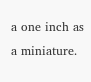a one inch as a miniature.